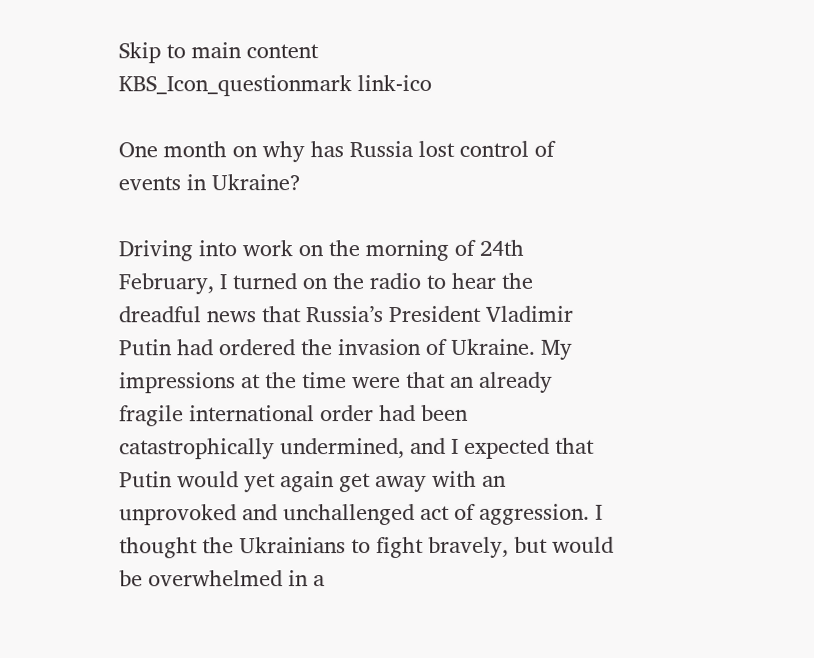Skip to main content
KBS_Icon_questionmark link-ico

One month on why has Russia lost control of events in Ukraine?

Driving into work on the morning of 24th February, I turned on the radio to hear the dreadful news that Russia’s President Vladimir Putin had ordered the invasion of Ukraine. My impressions at the time were that an already fragile international order had been catastrophically undermined, and I expected that Putin would yet again get away with an unprovoked and unchallenged act of aggression. I thought the Ukrainians to fight bravely, but would be overwhelmed in a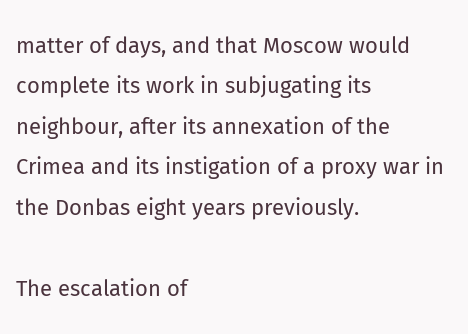matter of days, and that Moscow would complete its work in subjugating its neighbour, after its annexation of the Crimea and its instigation of a proxy war in the Donbas eight years previously.

The escalation of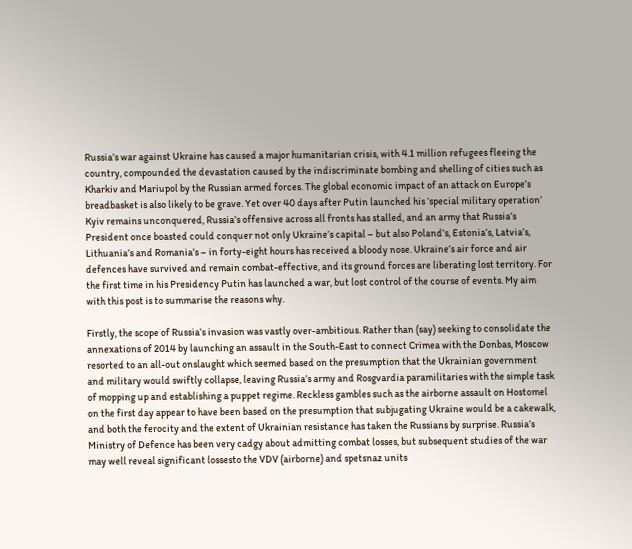Russia’s war against Ukraine has caused a major humanitarian crisis, with 4.1 million refugees fleeing the country, compounded the devastation caused by the indiscriminate bombing and shelling of cities such as Kharkiv and Mariupol by the Russian armed forces. The global economic impact of an attack on Europe’s breadbasket is also likely to be grave. Yet over 40 days after Putin launched his ‘special military operation’ Kyiv remains unconquered, Russia’s offensive across all fronts has stalled, and an army that Russia’s President once boasted could conquer not only Ukraine’s capital – but also Poland’s, Estonia’s, Latvia’s, Lithuania’s and Romania’s – in forty-eight hours has received a bloody nose. Ukraine’s air force and air defences have survived and remain combat-effective, and its ground forces are liberating lost territory. For the first time in his Presidency Putin has launched a war, but lost control of the course of events. My aim with this post is to summarise the reasons why.

Firstly, the scope of Russia’s invasion was vastly over-ambitious. Rather than (say) seeking to consolidate the annexations of 2014 by launching an assault in the South-East to connect Crimea with the Donbas, Moscow resorted to an all-out onslaught which seemed based on the presumption that the Ukrainian government and military would swiftly collapse, leaving Russia’s army and Rosgvardia paramilitaries with the simple task of mopping up and establishing a puppet regime. Reckless gambles such as the airborne assault on Hostomel on the first day appear to have been based on the presumption that subjugating Ukraine would be a cakewalk, and both the ferocity and the extent of Ukrainian resistance has taken the Russians by surprise. Russia’s Ministry of Defence has been very cadgy about admitting combat losses, but subsequent studies of the war may well reveal significant lossesto the VDV (airborne) and spetsnaz units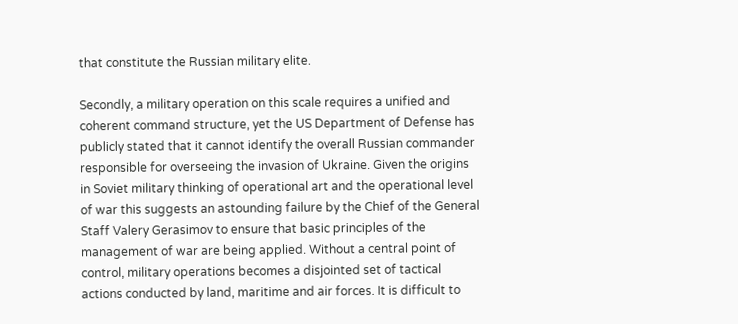that constitute the Russian military elite.

Secondly, a military operation on this scale requires a unified and coherent command structure, yet the US Department of Defense has publicly stated that it cannot identify the overall Russian commander responsible for overseeing the invasion of Ukraine. Given the origins in Soviet military thinking of operational art and the operational level of war this suggests an astounding failure by the Chief of the General Staff Valery Gerasimov to ensure that basic principles of the management of war are being applied. Without a central point of control, military operations becomes a disjointed set of tactical actions conducted by land, maritime and air forces. It is difficult to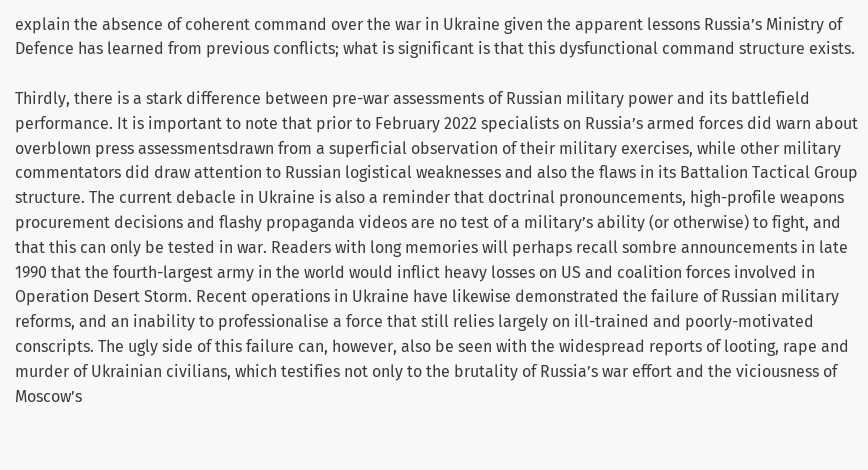explain the absence of coherent command over the war in Ukraine given the apparent lessons Russia’s Ministry of Defence has learned from previous conflicts; what is significant is that this dysfunctional command structure exists.

Thirdly, there is a stark difference between pre-war assessments of Russian military power and its battlefield performance. It is important to note that prior to February 2022 specialists on Russia’s armed forces did warn about overblown press assessmentsdrawn from a superficial observation of their military exercises, while other military commentators did draw attention to Russian logistical weaknesses and also the flaws in its Battalion Tactical Group structure. The current debacle in Ukraine is also a reminder that doctrinal pronouncements, high-profile weapons procurement decisions and flashy propaganda videos are no test of a military’s ability (or otherwise) to fight, and that this can only be tested in war. Readers with long memories will perhaps recall sombre announcements in late 1990 that the fourth-largest army in the world would inflict heavy losses on US and coalition forces involved in Operation Desert Storm. Recent operations in Ukraine have likewise demonstrated the failure of Russian military reforms, and an inability to professionalise a force that still relies largely on ill-trained and poorly-motivated conscripts. The ugly side of this failure can, however, also be seen with the widespread reports of looting, rape and murder of Ukrainian civilians, which testifies not only to the brutality of Russia’s war effort and the viciousness of Moscow’s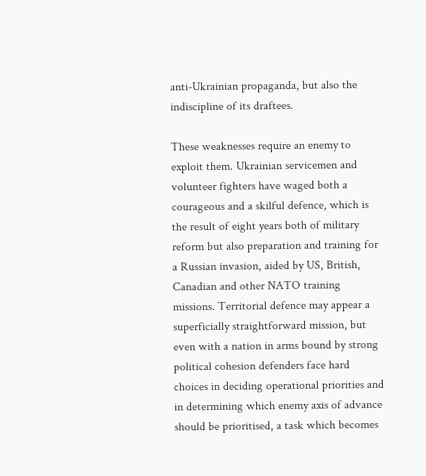anti-Ukrainian propaganda, but also the indiscipline of its draftees.

These weaknesses require an enemy to exploit them. Ukrainian servicemen and volunteer fighters have waged both a courageous and a skilful defence, which is the result of eight years both of military reform but also preparation and training for a Russian invasion, aided by US, British, Canadian and other NATO training missions. Territorial defence may appear a superficially straightforward mission, but even with a nation in arms bound by strong political cohesion defenders face hard choices in deciding operational priorities and in determining which enemy axis of advance should be prioritised, a task which becomes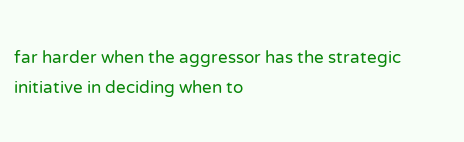far harder when the aggressor has the strategic initiative in deciding when to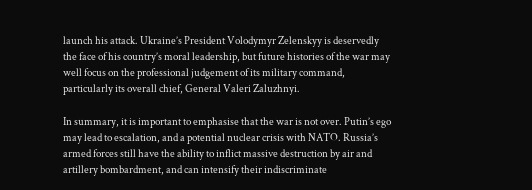launch his attack. Ukraine’s President Volodymyr Zelenskyy is deservedly the face of his country’s moral leadership, but future histories of the war may well focus on the professional judgement of its military command, particularly its overall chief, General Valeri Zaluzhnyi.

In summary, it is important to emphasise that the war is not over. Putin’s ego may lead to escalation, and a potential nuclear crisis with NATO. Russia’s armed forces still have the ability to inflict massive destruction by air and artillery bombardment, and can intensify their indiscriminate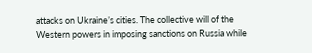attacks on Ukraine’s cities. The collective will of the Western powers in imposing sanctions on Russia while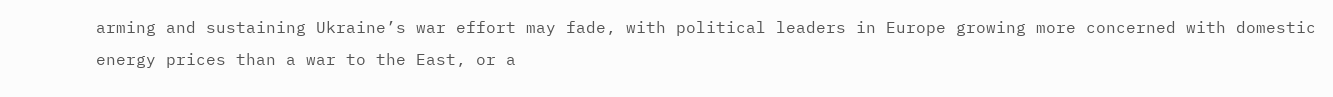arming and sustaining Ukraine’s war effort may fade, with political leaders in Europe growing more concerned with domestic energy prices than a war to the East, or a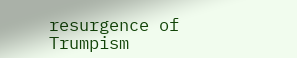resurgence of Trumpism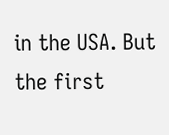in the USA. But the first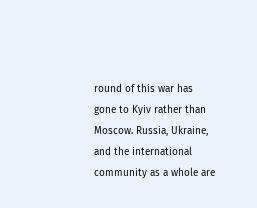round of this war has gone to Kyiv rather than Moscow. Russia, Ukraine, and the international community as a whole are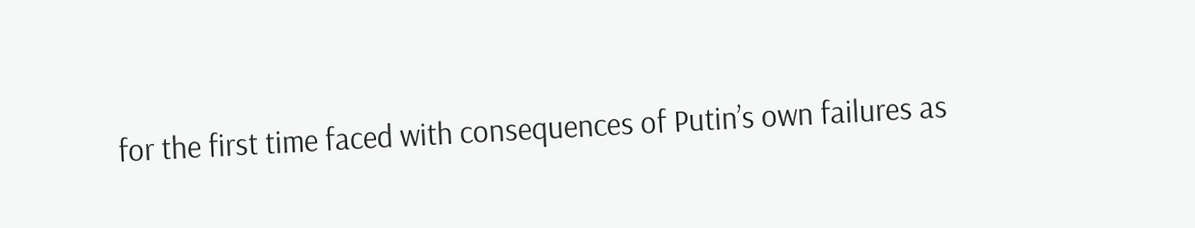for the first time faced with consequences of Putin’s own failures as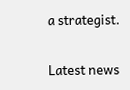a strategist.

Latest news